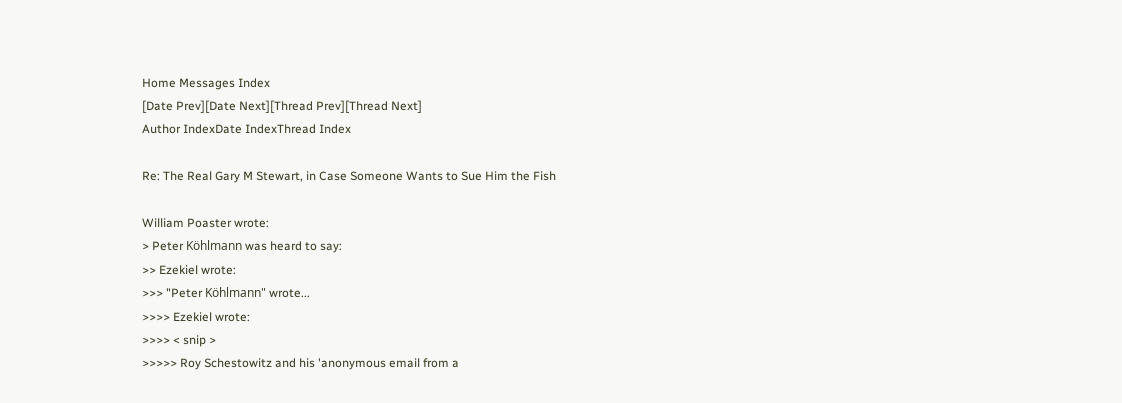Home Messages Index
[Date Prev][Date Next][Thread Prev][Thread Next]
Author IndexDate IndexThread Index

Re: The Real Gary M Stewart, in Case Someone Wants to Sue Him the Fish

William Poaster wrote:
> Peter Köhlmann was heard to say:
>> Ezekiel wrote:
>>> "Peter Köhlmann" wrote...
>>>> Ezekiel wrote:
>>>> < snip >
>>>>> Roy Schestowitz and his 'anonymous email from a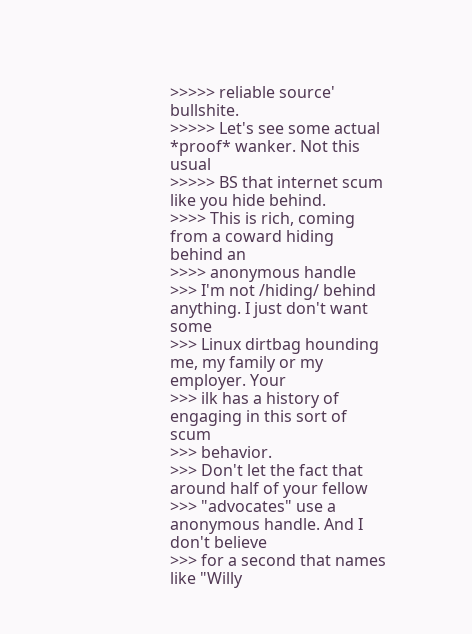>>>>> reliable source' bullshite.
>>>>> Let's see some actual *proof* wanker. Not this usual
>>>>> BS that internet scum like you hide behind.
>>>> This is rich, coming from a coward hiding behind an
>>>> anonymous handle
>>> I'm not /hiding/ behind anything. I just don't want some
>>> Linux dirtbag hounding me, my family or my employer. Your
>>> ilk has a history of engaging in this sort of scum
>>> behavior.
>>> Don't let the fact that around half of your fellow
>>> "advocates" use a anonymous handle. And I don't believe
>>> for a second that names like "Willy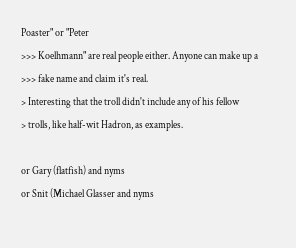Poaster" or "Peter
>>> Koelhmann" are real people either. Anyone can make up a
>>> fake name and claim it's real.
> Interesting that the troll didn't include any of his fellow
> trolls, like half-wit Hadron, as examples.

or Gary (flatfish) and nyms
or Snit (Michael Glasser and nyms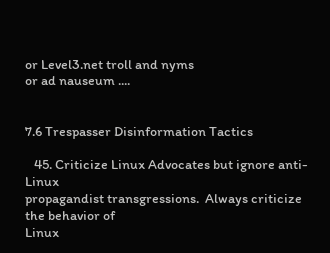or Level3.net troll and nyms
or ad nauseum ....


7.6 Trespasser Disinformation Tactics

   45. Criticize Linux Advocates but ignore anti-Linux
propagandist transgressions.  Always criticize the behavior of
Linux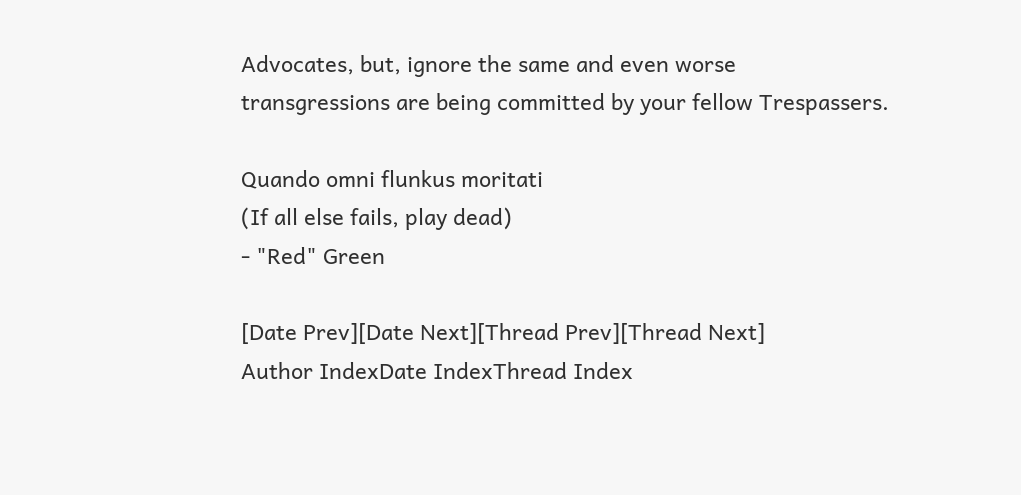Advocates, but, ignore the same and even worse
transgressions are being committed by your fellow Trespassers.

Quando omni flunkus moritati
(If all else fails, play dead)
- "Red" Green

[Date Prev][Date Next][Thread Prev][Thread Next]
Author IndexDate IndexThread Index